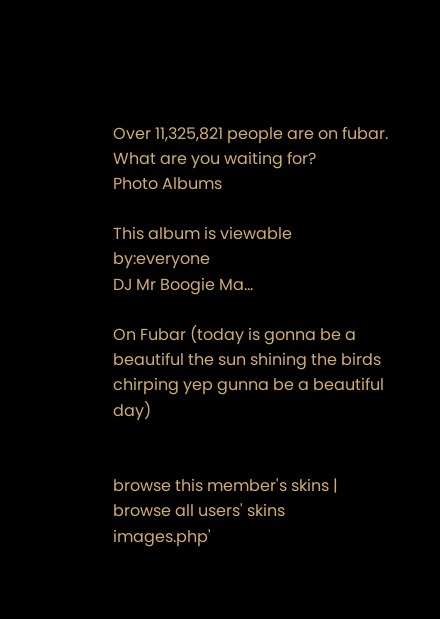Over 11,325,821 people are on fubar. What are you waiting for?
Photo Albums

This album is viewable by:everyone
DJ Mr Boogie Ma...

On Fubar (today is gonna be a beautiful the sun shining the birds chirping yep gunna be a beautiful day)


browse this member's skins | browse all users' skins
images.php'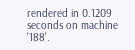rendered in 0.1209 seconds on machine '188'.